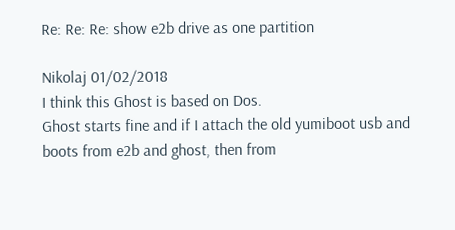Re: Re: Re: show e2b drive as one partition

Nikolaj 01/02/2018
I think this Ghost is based on Dos.
Ghost starts fine and if I attach the old yumiboot usb and boots from e2b and ghost, then from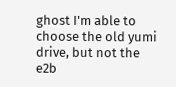ghost I'm able to choose the old yumi drive, but not the e2b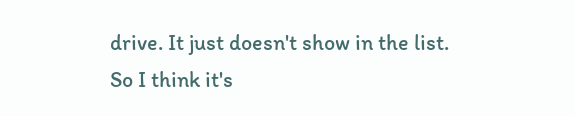drive. It just doesn't show in the list.
So I think it's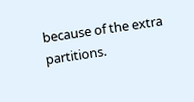because of the extra partitions.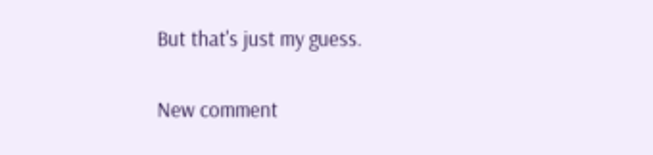But that's just my guess.

New comment